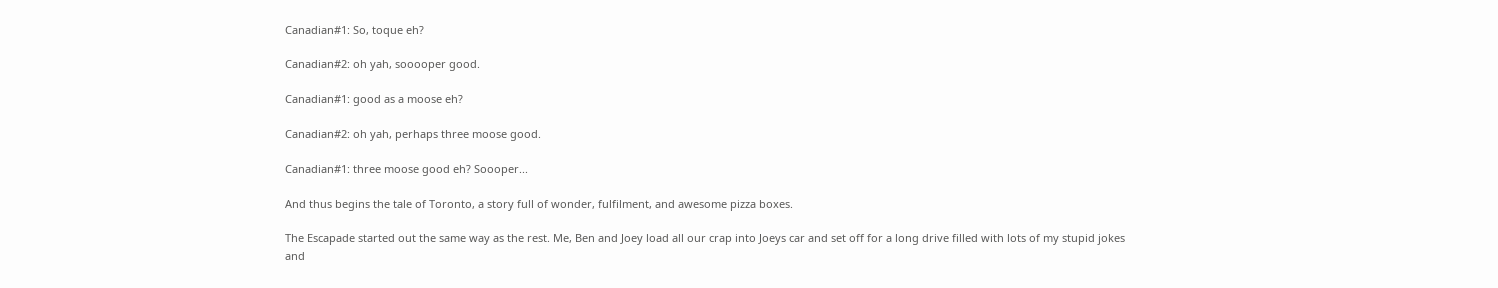Canadian#1: So, toque eh?

Canadian#2: oh yah, sooooper good.

Canadian#1: good as a moose eh?

Canadian#2: oh yah, perhaps three moose good.

Canadian#1: three moose good eh? Soooper...

And thus begins the tale of Toronto, a story full of wonder, fulfilment, and awesome pizza boxes.

The Escapade started out the same way as the rest. Me, Ben and Joey load all our crap into Joeys car and set off for a long drive filled with lots of my stupid jokes and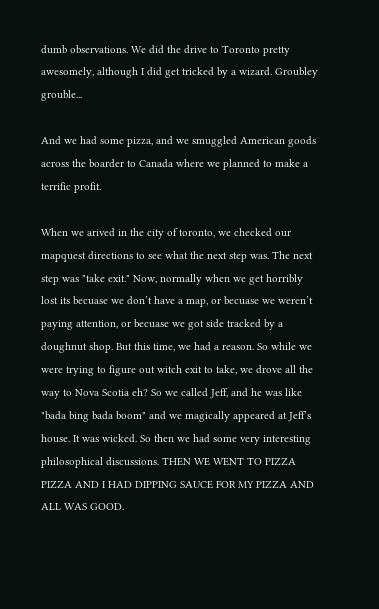dumb observations. We did the drive to Toronto pretty awesomely, although I did get tricked by a wizard. Groubley grouble...

And we had some pizza, and we smuggled American goods across the boarder to Canada where we planned to make a terrific profit.

When we arived in the city of toronto, we checked our mapquest directions to see what the next step was. The next step was "take exit." Now, normally when we get horribly lost its becuase we don’t have a map, or becuase we weren’t paying attention, or becuase we got side tracked by a doughnut shop. But this time, we had a reason. So while we were trying to figure out witch exit to take, we drove all the way to Nova Scotia eh? So we called Jeff, and he was like "bada bing bada boom" and we magically appeared at Jeff’s house. It was wicked. So then we had some very interesting philosophical discussions. THEN WE WENT TO PIZZA PIZZA AND I HAD DIPPING SAUCE FOR MY PIZZA AND ALL WAS GOOD.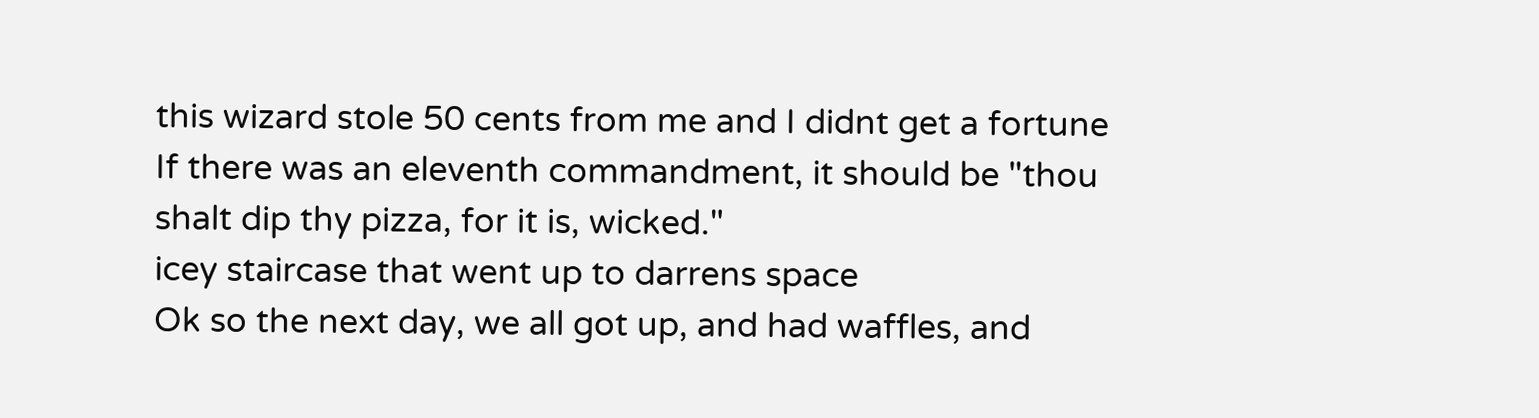this wizard stole 50 cents from me and I didnt get a fortune
If there was an eleventh commandment, it should be "thou shalt dip thy pizza, for it is, wicked."
icey staircase that went up to darrens space
Ok so the next day, we all got up, and had waffles, and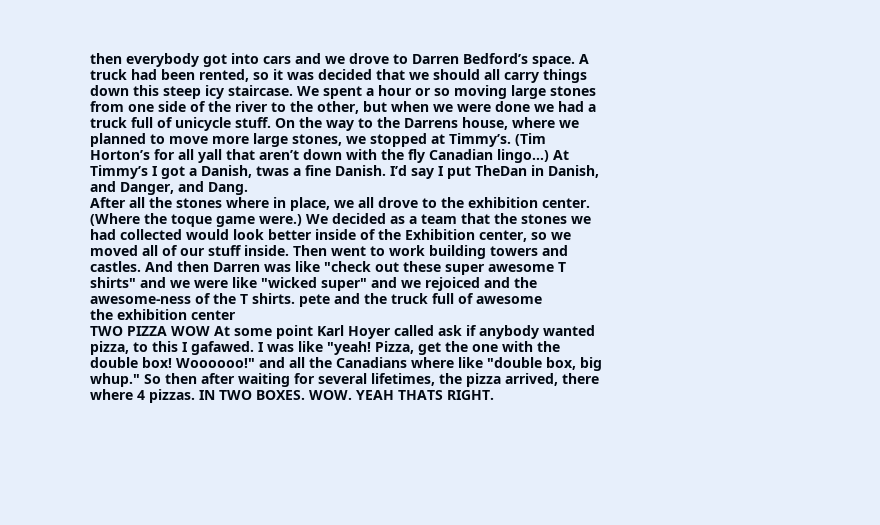then everybody got into cars and we drove to Darren Bedford’s space. A truck had been rented, so it was decided that we should all carry things down this steep icy staircase. We spent a hour or so moving large stones from one side of the river to the other, but when we were done we had a truck full of unicycle stuff. On the way to the Darrens house, where we planned to move more large stones, we stopped at Timmy’s. (Tim Horton’s for all yall that aren’t down with the fly Canadian lingo...) At Timmy’s I got a Danish, twas a fine Danish. I’d say I put TheDan in Danish, and Danger, and Dang.
After all the stones where in place, we all drove to the exhibition center. (Where the toque game were.) We decided as a team that the stones we had collected would look better inside of the Exhibition center, so we moved all of our stuff inside. Then went to work building towers and castles. And then Darren was like "check out these super awesome T shirts" and we were like "wicked super" and we rejoiced and the awesome-ness of the T shirts. pete and the truck full of awesome
the exhibition center
TWO PIZZA WOW At some point Karl Hoyer called ask if anybody wanted pizza, to this I gafawed. I was like "yeah! Pizza, get the one with the double box! Woooooo!" and all the Canadians where like "double box, big whup." So then after waiting for several lifetimes, the pizza arrived, there where 4 pizzas. IN TWO BOXES. WOW. YEAH THATS RIGHT.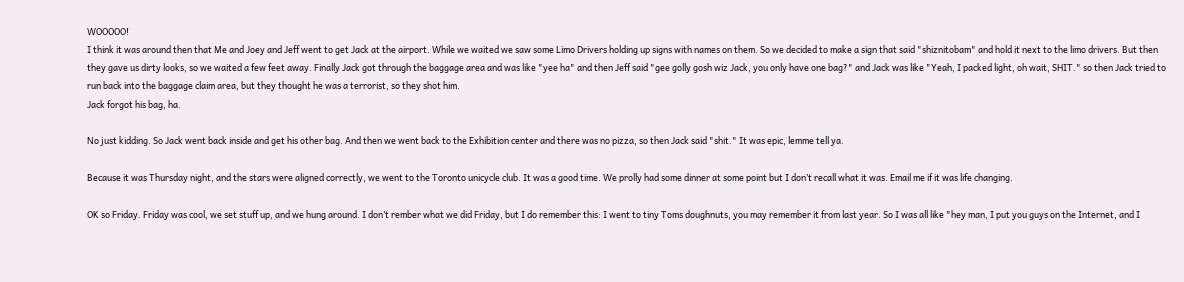WOOOOO!
I think it was around then that Me and Joey and Jeff went to get Jack at the airport. While we waited we saw some Limo Drivers holding up signs with names on them. So we decided to make a sign that said "shiznitobam" and hold it next to the limo drivers. But then they gave us dirty looks, so we waited a few feet away. Finally Jack got through the baggage area and was like "yee ha" and then Jeff said "gee golly gosh wiz Jack, you only have one bag?" and Jack was like "Yeah, I packed light, oh wait, SHIT." so then Jack tried to run back into the baggage claim area, but they thought he was a terrorist, so they shot him.
Jack forgot his bag, ha.

No just kidding. So Jack went back inside and get his other bag. And then we went back to the Exhibition center and there was no pizza, so then Jack said "shit." It was epic, lemme tell ya.

Because it was Thursday night, and the stars were aligned correctly, we went to the Toronto unicycle club. It was a good time. We prolly had some dinner at some point but I don’t recall what it was. Email me if it was life changing.

OK so Friday. Friday was cool, we set stuff up, and we hung around. I don’t rember what we did Friday, but I do remember this: I went to tiny Toms doughnuts, you may remember it from last year. So I was all like "hey man, I put you guys on the Internet, and I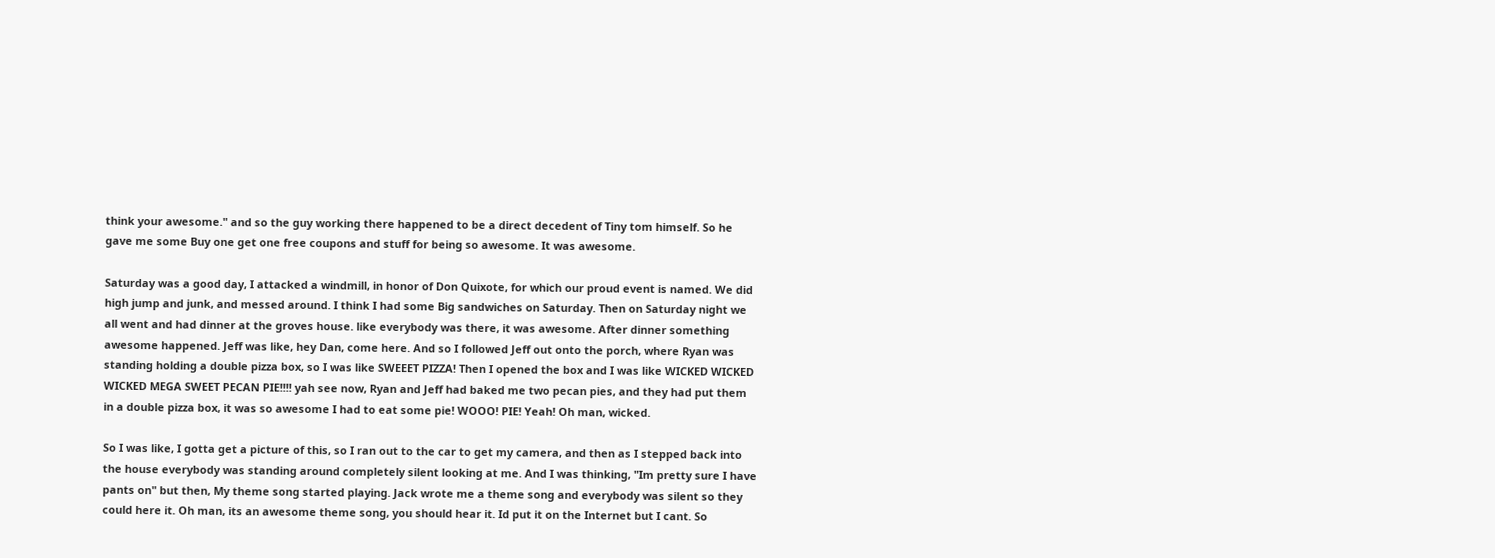think your awesome." and so the guy working there happened to be a direct decedent of Tiny tom himself. So he gave me some Buy one get one free coupons and stuff for being so awesome. It was awesome.

Saturday was a good day, I attacked a windmill, in honor of Don Quixote, for which our proud event is named. We did high jump and junk, and messed around. I think I had some Big sandwiches on Saturday. Then on Saturday night we all went and had dinner at the groves house. like everybody was there, it was awesome. After dinner something awesome happened. Jeff was like, hey Dan, come here. And so I followed Jeff out onto the porch, where Ryan was standing holding a double pizza box, so I was like SWEEET PIZZA! Then I opened the box and I was like WICKED WICKED WICKED MEGA SWEET PECAN PIE!!!! yah see now, Ryan and Jeff had baked me two pecan pies, and they had put them in a double pizza box, it was so awesome I had to eat some pie! WOOO! PIE! Yeah! Oh man, wicked.

So I was like, I gotta get a picture of this, so I ran out to the car to get my camera, and then as I stepped back into the house everybody was standing around completely silent looking at me. And I was thinking, "Im pretty sure I have pants on" but then, My theme song started playing. Jack wrote me a theme song and everybody was silent so they could here it. Oh man, its an awesome theme song, you should hear it. Id put it on the Internet but I cant. So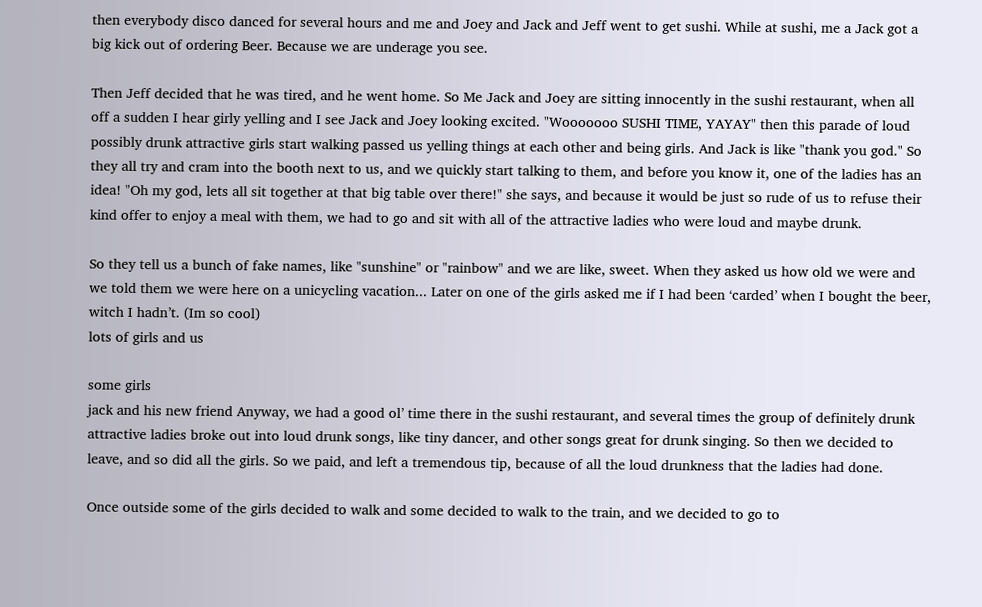then everybody disco danced for several hours and me and Joey and Jack and Jeff went to get sushi. While at sushi, me a Jack got a big kick out of ordering Beer. Because we are underage you see.

Then Jeff decided that he was tired, and he went home. So Me Jack and Joey are sitting innocently in the sushi restaurant, when all off a sudden I hear girly yelling and I see Jack and Joey looking excited. "Wooooooo SUSHI TIME, YAYAY" then this parade of loud possibly drunk attractive girls start walking passed us yelling things at each other and being girls. And Jack is like "thank you god." So they all try and cram into the booth next to us, and we quickly start talking to them, and before you know it, one of the ladies has an idea! "Oh my god, lets all sit together at that big table over there!" she says, and because it would be just so rude of us to refuse their kind offer to enjoy a meal with them, we had to go and sit with all of the attractive ladies who were loud and maybe drunk.

So they tell us a bunch of fake names, like "sunshine" or "rainbow" and we are like, sweet. When they asked us how old we were and we told them we were here on a unicycling vacation... Later on one of the girls asked me if I had been ‘carded’ when I bought the beer, witch I hadn’t. (Im so cool)
lots of girls and us

some girls
jack and his new friend Anyway, we had a good ol’ time there in the sushi restaurant, and several times the group of definitely drunk attractive ladies broke out into loud drunk songs, like tiny dancer, and other songs great for drunk singing. So then we decided to leave, and so did all the girls. So we paid, and left a tremendous tip, because of all the loud drunkness that the ladies had done.

Once outside some of the girls decided to walk and some decided to walk to the train, and we decided to go to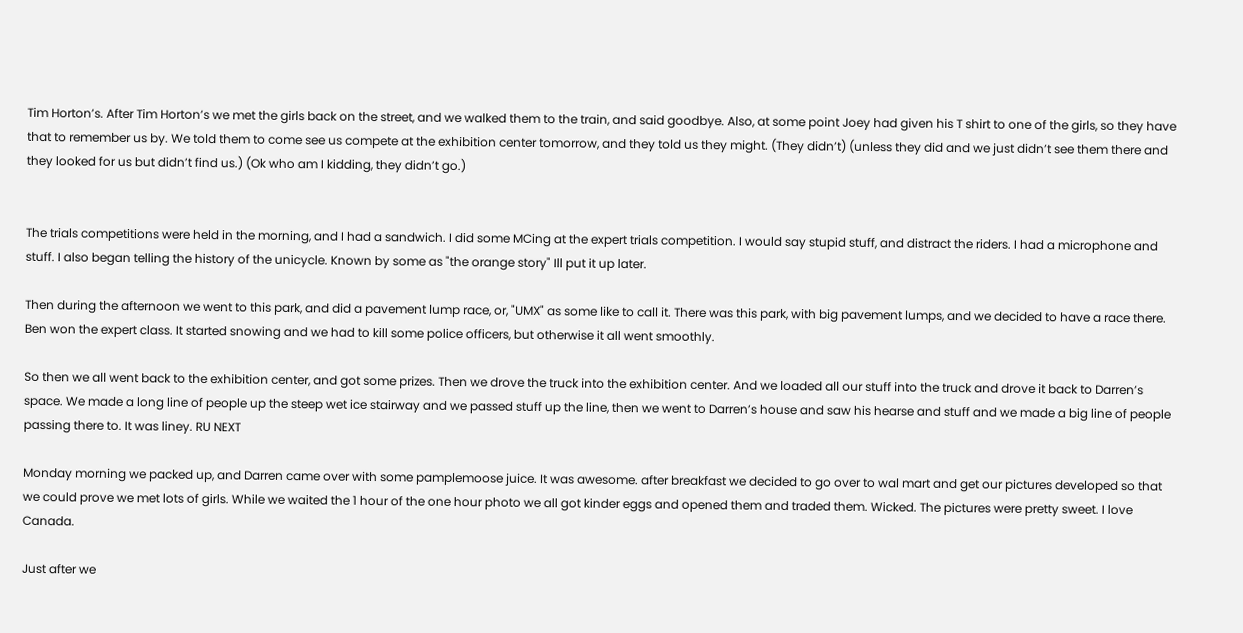Tim Horton’s. After Tim Horton’s we met the girls back on the street, and we walked them to the train, and said goodbye. Also, at some point Joey had given his T shirt to one of the girls, so they have that to remember us by. We told them to come see us compete at the exhibition center tomorrow, and they told us they might. (They didn’t) (unless they did and we just didn’t see them there and they looked for us but didn’t find us.) (Ok who am I kidding, they didn’t go.)


The trials competitions were held in the morning, and I had a sandwich. I did some MCing at the expert trials competition. I would say stupid stuff, and distract the riders. I had a microphone and stuff. I also began telling the history of the unicycle. Known by some as "the orange story" Ill put it up later.

Then during the afternoon we went to this park, and did a pavement lump race, or, "UMX" as some like to call it. There was this park, with big pavement lumps, and we decided to have a race there. Ben won the expert class. It started snowing and we had to kill some police officers, but otherwise it all went smoothly.

So then we all went back to the exhibition center, and got some prizes. Then we drove the truck into the exhibition center. And we loaded all our stuff into the truck and drove it back to Darren’s space. We made a long line of people up the steep wet ice stairway and we passed stuff up the line, then we went to Darren’s house and saw his hearse and stuff and we made a big line of people passing there to. It was liney. RU NEXT

Monday morning we packed up, and Darren came over with some pamplemoose juice. It was awesome. after breakfast we decided to go over to wal mart and get our pictures developed so that we could prove we met lots of girls. While we waited the 1 hour of the one hour photo we all got kinder eggs and opened them and traded them. Wicked. The pictures were pretty sweet. I love Canada.

Just after we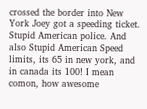crossed the border into New York Joey got a speeding ticket. Stupid American police. And also Stupid American Speed limits, its 65 in new york, and in canada its 100! I mean comon, how awesome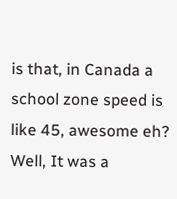is that, in Canada a school zone speed is like 45, awesome eh? Well, It was a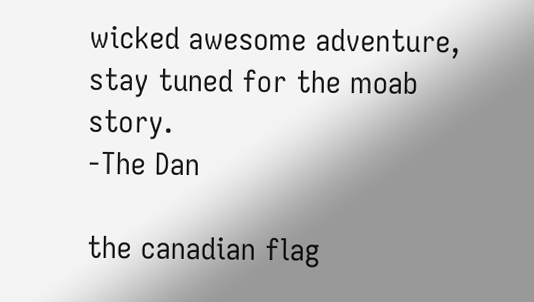wicked awesome adventure, stay tuned for the moab story.
-The Dan

the canadian flag